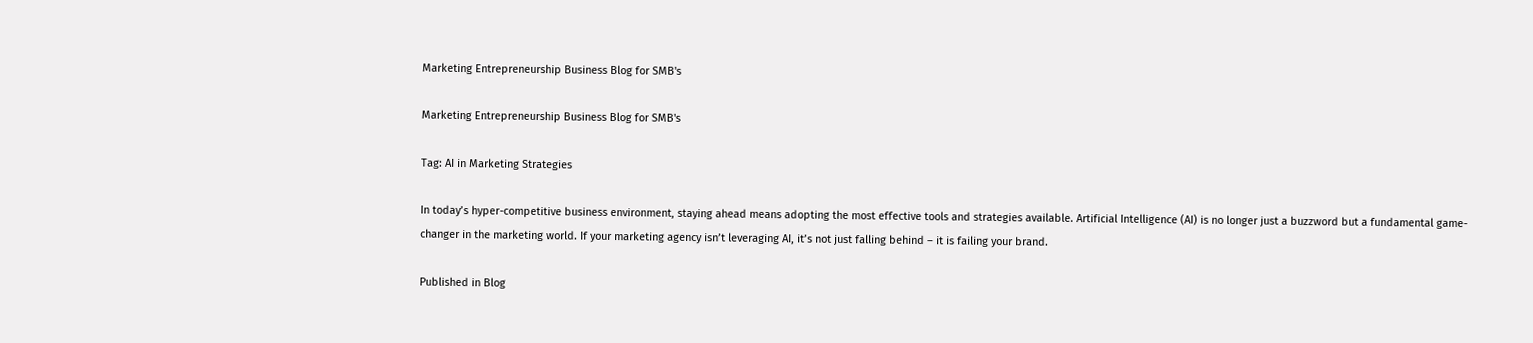Marketing Entrepreneurship Business Blog for SMB's

Marketing Entrepreneurship Business Blog for SMB's

Tag: AI in Marketing Strategies

In today’s hyper-competitive business environment, staying ahead means adopting the most effective tools and strategies available. Artificial Intelligence (AI) is no longer just a buzzword but a fundamental game-changer in the marketing world. If your marketing agency isn’t leveraging AI, it’s not just falling behind – it is failing your brand.

Published in Blog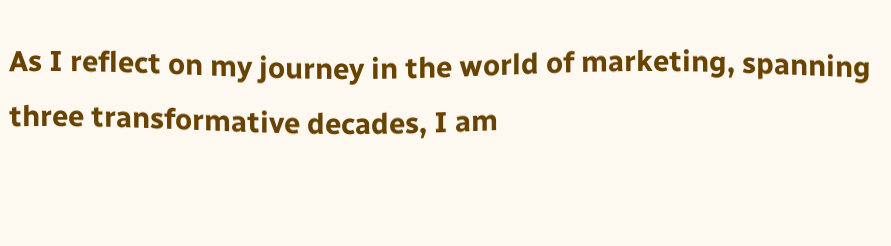As I reflect on my journey in the world of marketing, spanning three transformative decades, I am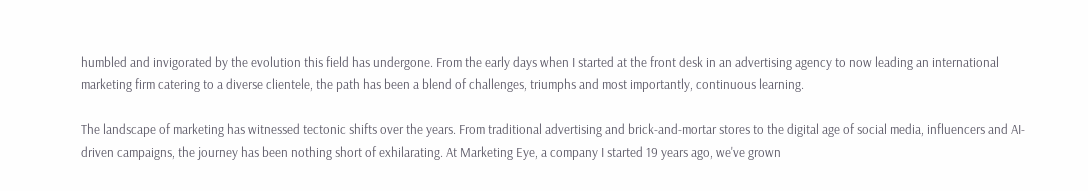humbled and invigorated by the evolution this field has undergone. From the early days when I started at the front desk in an advertising agency to now leading an international marketing firm catering to a diverse clientele, the path has been a blend of challenges, triumphs and most importantly, continuous learning.

The landscape of marketing has witnessed tectonic shifts over the years. From traditional advertising and brick-and-mortar stores to the digital age of social media, influencers and AI-driven campaigns, the journey has been nothing short of exhilarating. At Marketing Eye, a company I started 19 years ago, we've grown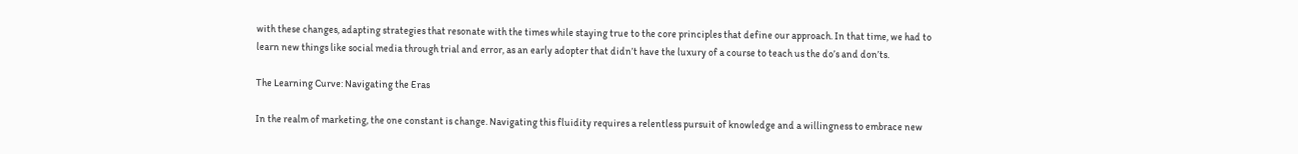with these changes, adapting strategies that resonate with the times while staying true to the core principles that define our approach. In that time, we had to learn new things like social media through trial and error, as an early adopter that didn’t have the luxury of a course to teach us the do’s and don’ts.

The Learning Curve: Navigating the Eras

In the realm of marketing, the one constant is change. Navigating this fluidity requires a relentless pursuit of knowledge and a willingness to embrace new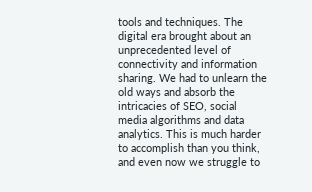tools and techniques. The digital era brought about an unprecedented level of connectivity and information sharing. We had to unlearn the old ways and absorb the intricacies of SEO, social media algorithms and data analytics. This is much harder to accomplish than you think, and even now we struggle to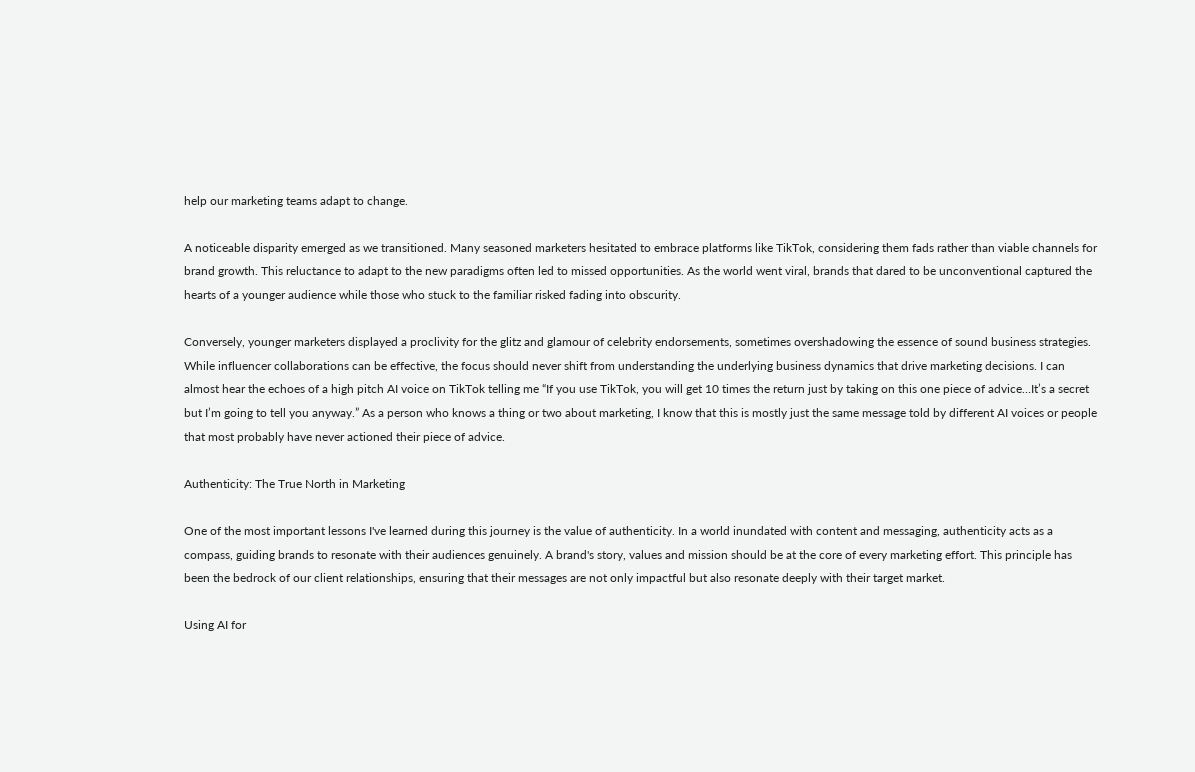help our marketing teams adapt to change.

A noticeable disparity emerged as we transitioned. Many seasoned marketers hesitated to embrace platforms like TikTok, considering them fads rather than viable channels for brand growth. This reluctance to adapt to the new paradigms often led to missed opportunities. As the world went viral, brands that dared to be unconventional captured the hearts of a younger audience while those who stuck to the familiar risked fading into obscurity.

Conversely, younger marketers displayed a proclivity for the glitz and glamour of celebrity endorsements, sometimes overshadowing the essence of sound business strategies. While influencer collaborations can be effective, the focus should never shift from understanding the underlying business dynamics that drive marketing decisions. I can almost hear the echoes of a high pitch AI voice on TikTok telling me “If you use TikTok, you will get 10 times the return just by taking on this one piece of advice…It’s a secret but I’m going to tell you anyway.” As a person who knows a thing or two about marketing, I know that this is mostly just the same message told by different AI voices or people that most probably have never actioned their piece of advice.

Authenticity: The True North in Marketing

One of the most important lessons I've learned during this journey is the value of authenticity. In a world inundated with content and messaging, authenticity acts as a compass, guiding brands to resonate with their audiences genuinely. A brand's story, values and mission should be at the core of every marketing effort. This principle has been the bedrock of our client relationships, ensuring that their messages are not only impactful but also resonate deeply with their target market.

Using AI for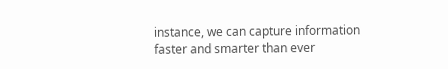instance, we can capture information faster and smarter than ever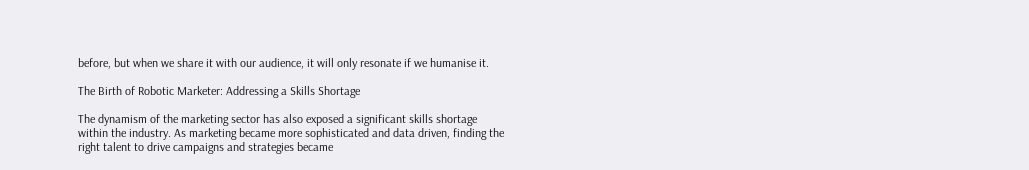before, but when we share it with our audience, it will only resonate if we humanise it.

The Birth of Robotic Marketer: Addressing a Skills Shortage

The dynamism of the marketing sector has also exposed a significant skills shortage within the industry. As marketing became more sophisticated and data driven, finding the right talent to drive campaigns and strategies became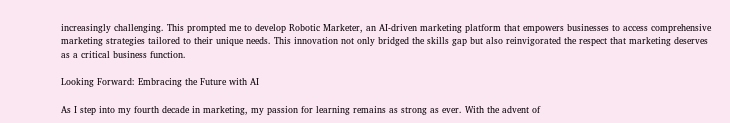increasingly challenging. This prompted me to develop Robotic Marketer, an AI-driven marketing platform that empowers businesses to access comprehensive marketing strategies tailored to their unique needs. This innovation not only bridged the skills gap but also reinvigorated the respect that marketing deserves as a critical business function.

Looking Forward: Embracing the Future with AI

As I step into my fourth decade in marketing, my passion for learning remains as strong as ever. With the advent of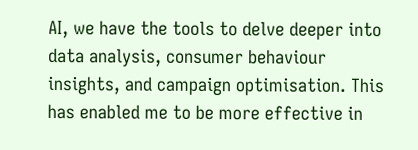AI, we have the tools to delve deeper into data analysis, consumer behaviour insights, and campaign optimisation. This has enabled me to be more effective in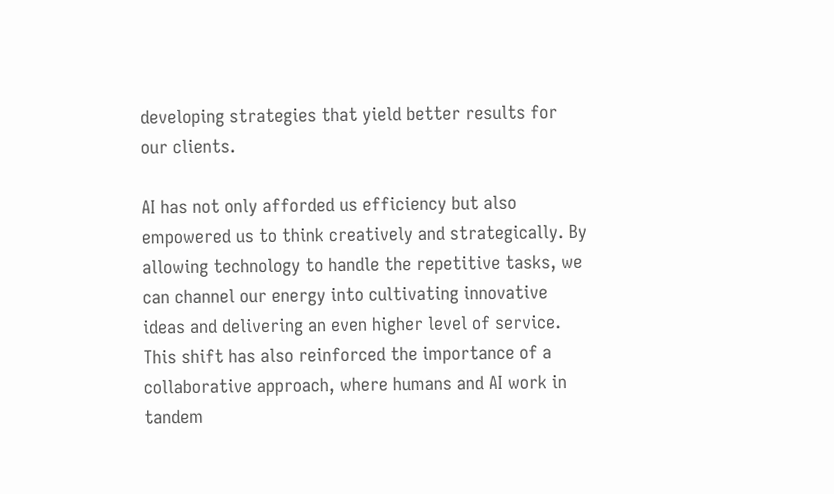developing strategies that yield better results for our clients.

AI has not only afforded us efficiency but also empowered us to think creatively and strategically. By allowing technology to handle the repetitive tasks, we can channel our energy into cultivating innovative ideas and delivering an even higher level of service. This shift has also reinforced the importance of a collaborative approach, where humans and AI work in tandem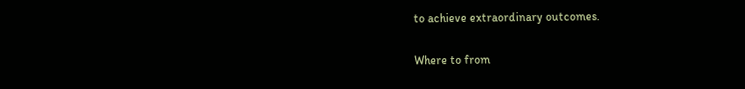to achieve extraordinary outcomes.

Where to from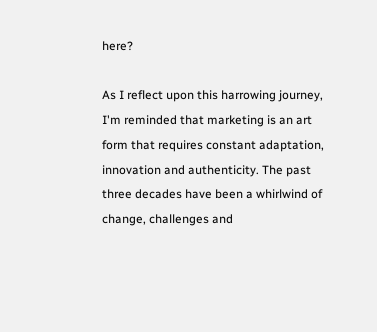here?

As I reflect upon this harrowing journey, I'm reminded that marketing is an art form that requires constant adaptation, innovation and authenticity. The past three decades have been a whirlwind of change, challenges and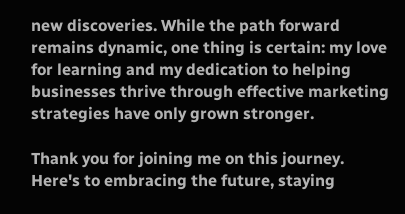new discoveries. While the path forward remains dynamic, one thing is certain: my love for learning and my dedication to helping businesses thrive through effective marketing strategies have only grown stronger.

Thank you for joining me on this journey. Here's to embracing the future, staying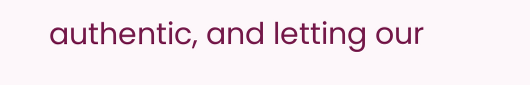authentic, and letting our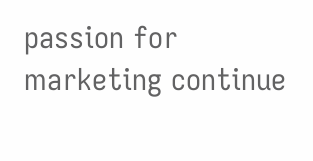passion for marketing continue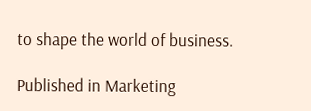to shape the world of business.

Published in Marketing